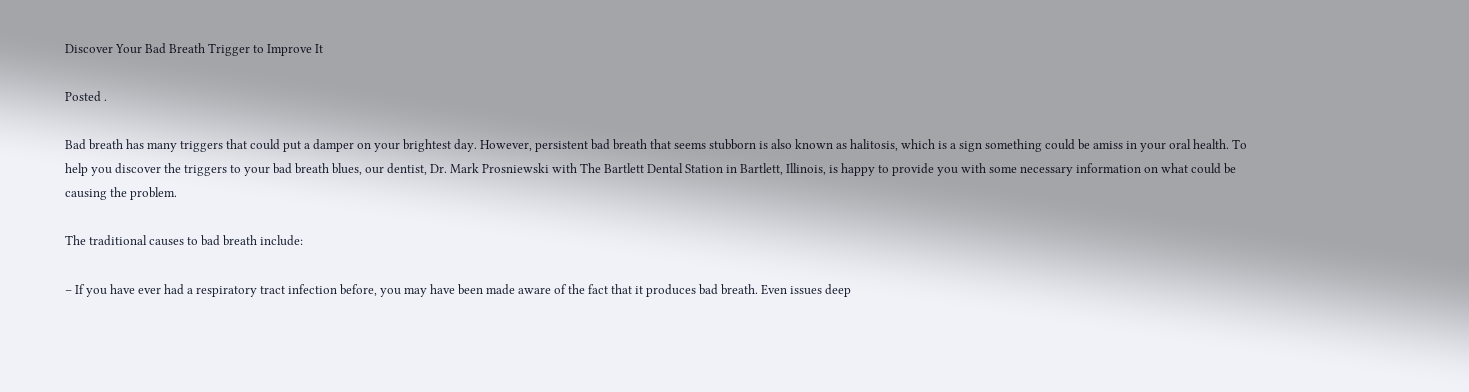Discover Your Bad Breath Trigger to Improve It

Posted .

Bad breath has many triggers that could put a damper on your brightest day. However, persistent bad breath that seems stubborn is also known as halitosis, which is a sign something could be amiss in your oral health. To help you discover the triggers to your bad breath blues, our dentist, Dr. Mark Prosniewski with The Bartlett Dental Station in Bartlett, Illinois, is happy to provide you with some necessary information on what could be causing the problem.

The traditional causes to bad breath include:

– If you have ever had a respiratory tract infection before, you may have been made aware of the fact that it produces bad breath. Even issues deep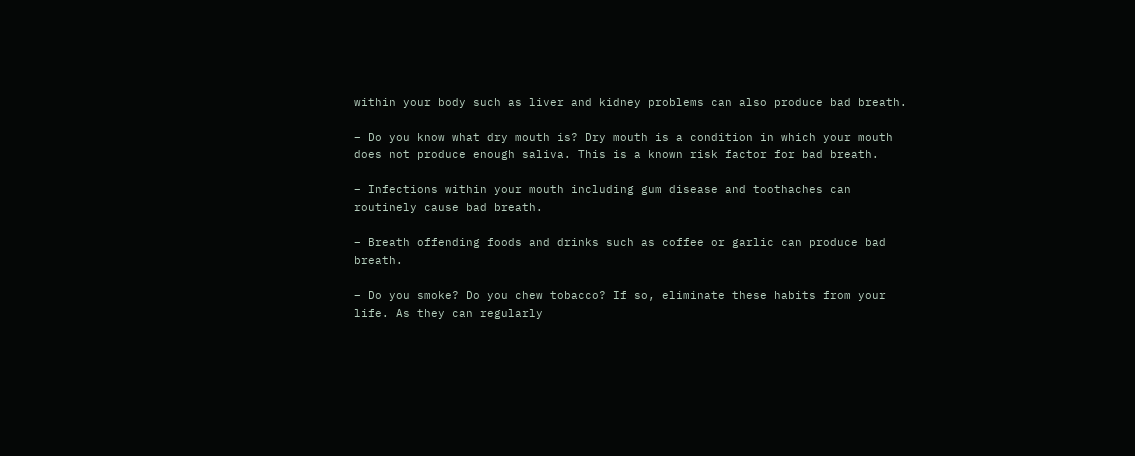within your body such as liver and kidney problems can also produce bad breath.

– Do you know what dry mouth is? Dry mouth is a condition in which your mouth does not produce enough saliva. This is a known risk factor for bad breath.

– Infections within your mouth including gum disease and toothaches can routinely cause bad breath.

– Breath offending foods and drinks such as coffee or garlic can produce bad breath.

– Do you smoke? Do you chew tobacco? If so, eliminate these habits from your life. As they can regularly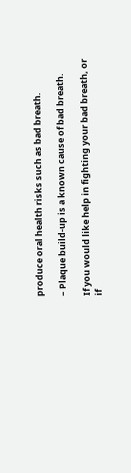produce oral health risks such as bad breath.

– Plaque build-up is a known cause of bad breath.

If you would like help in fighting your bad breath, or if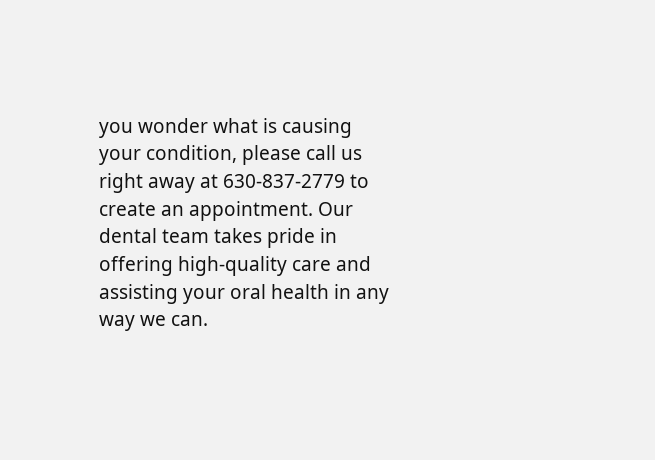you wonder what is causing your condition, please call us right away at 630-837-2779 to create an appointment. Our dental team takes pride in offering high-quality care and assisting your oral health in any way we can.